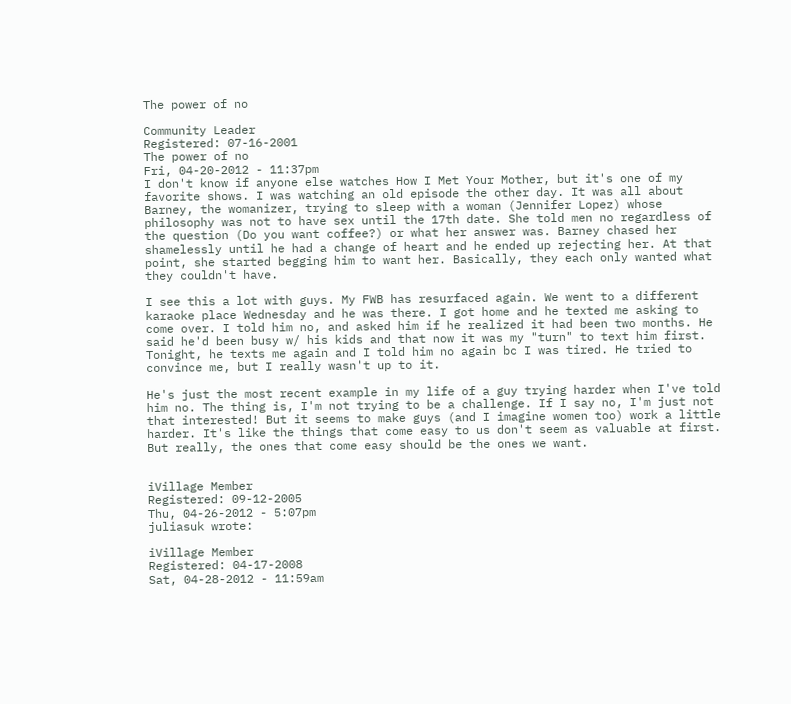The power of no

Community Leader
Registered: 07-16-2001
The power of no
Fri, 04-20-2012 - 11:37pm
I don't know if anyone else watches How I Met Your Mother, but it's one of my favorite shows. I was watching an old episode the other day. It was all about Barney, the womanizer, trying to sleep with a woman (Jennifer Lopez) whose philosophy was not to have sex until the 17th date. She told men no regardless of the question (Do you want coffee?) or what her answer was. Barney chased her shamelessly until he had a change of heart and he ended up rejecting her. At that point, she started begging him to want her. Basically, they each only wanted what they couldn't have.

I see this a lot with guys. My FWB has resurfaced again. We went to a different karaoke place Wednesday and he was there. I got home and he texted me asking to come over. I told him no, and asked him if he realized it had been two months. He said he'd been busy w/ his kids and that now it was my "turn" to text him first. Tonight, he texts me again and I told him no again bc I was tired. He tried to convince me, but I really wasn't up to it.

He's just the most recent example in my life of a guy trying harder when I've told him no. The thing is, I'm not trying to be a challenge. If I say no, I'm just not that interested! But it seems to make guys (and I imagine women too) work a little harder. It's like the things that come easy to us don't seem as valuable at first. But really, the ones that come easy should be the ones we want.


iVillage Member
Registered: 09-12-2005
Thu, 04-26-2012 - 5:07pm
juliasuk wrote:

iVillage Member
Registered: 04-17-2008
Sat, 04-28-2012 - 11:59am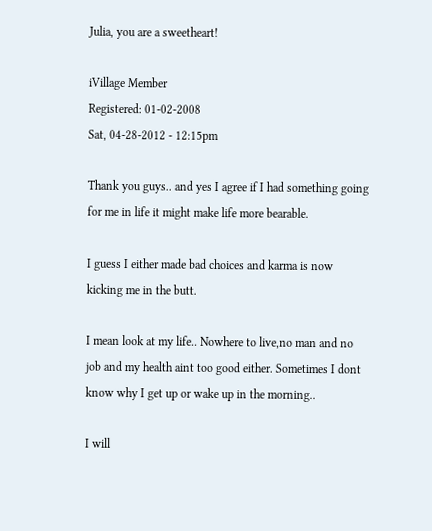Julia, you are a sweetheart!

iVillage Member
Registered: 01-02-2008
Sat, 04-28-2012 - 12:15pm

Thank you guys.. and yes I agree if I had something going for me in life it might make life more bearable.

I guess I either made bad choices and karma is now kicking me in the butt.

I mean look at my life.. Nowhere to live,no man and no job and my health aint too good either. Sometimes I dont know why I get up or wake up in the morning..

I will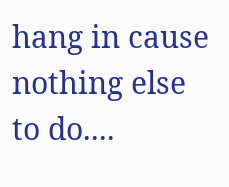hang in cause nothing else to do....